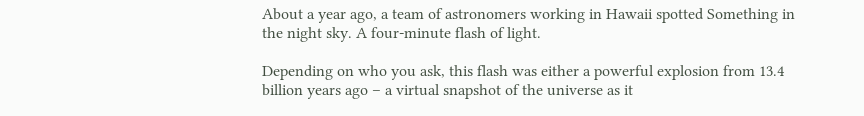About a year ago, a team of astronomers working in Hawaii spotted Something in the night sky. A four-minute flash of light.

Depending on who you ask, this flash was either a powerful explosion from 13.4 billion years ago – a virtual snapshot of the universe as it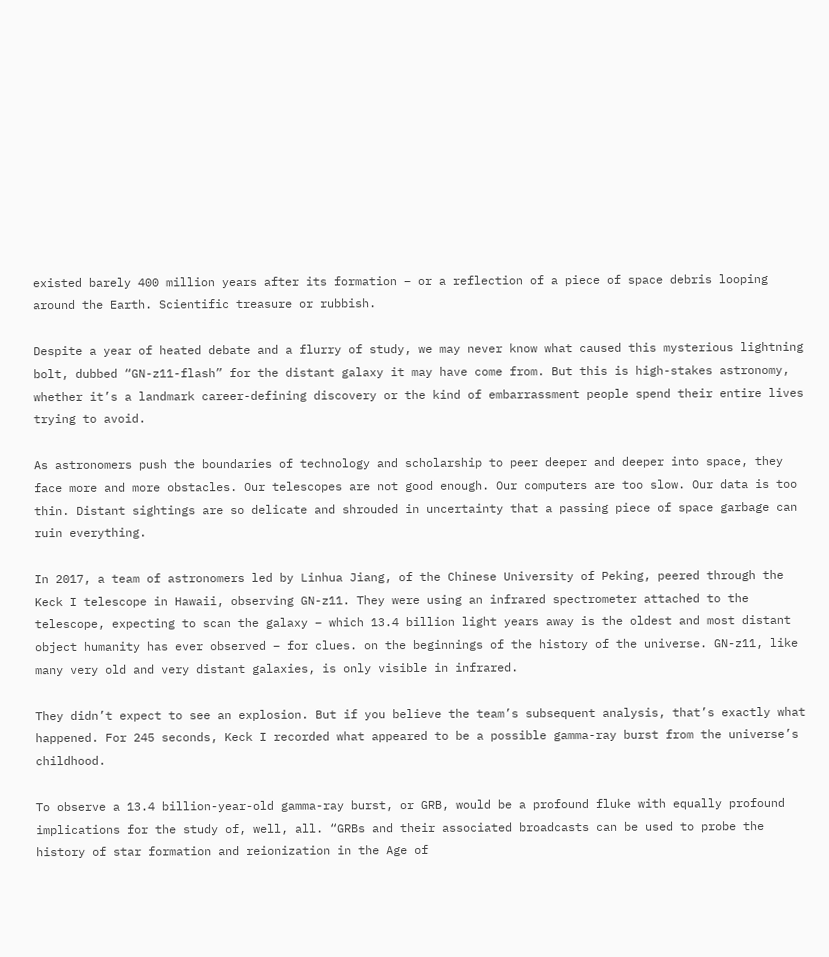existed barely 400 million years after its formation – or a reflection of a piece of space debris looping around the Earth. Scientific treasure or rubbish.

Despite a year of heated debate and a flurry of study, we may never know what caused this mysterious lightning bolt, dubbed “GN-z11-flash” for the distant galaxy it may have come from. But this is high-stakes astronomy, whether it’s a landmark career-defining discovery or the kind of embarrassment people spend their entire lives trying to avoid.

As astronomers push the boundaries of technology and scholarship to peer deeper and deeper into space, they face more and more obstacles. Our telescopes are not good enough. Our computers are too slow. Our data is too thin. Distant sightings are so delicate and shrouded in uncertainty that a passing piece of space garbage can ruin everything.

In 2017, a team of astronomers led by Linhua Jiang, of the Chinese University of Peking, peered through the Keck I telescope in Hawaii, observing GN-z11. They were using an infrared spectrometer attached to the telescope, expecting to scan the galaxy – which 13.4 billion light years away is the oldest and most distant object humanity has ever observed – for clues. on the beginnings of the history of the universe. GN-z11, like many very old and very distant galaxies, is only visible in infrared.

They didn’t expect to see an explosion. But if you believe the team’s subsequent analysis, that’s exactly what happened. For 245 seconds, Keck I recorded what appeared to be a possible gamma-ray burst from the universe’s childhood.

To observe a 13.4 billion-year-old gamma-ray burst, or GRB, would be a profound fluke with equally profound implications for the study of, well, all. “GRBs and their associated broadcasts can be used to probe the history of star formation and reionization in the Age of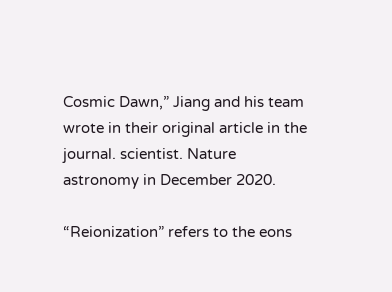Cosmic Dawn,” Jiang and his team wrote in their original article in the journal. scientist. Nature astronomy in December 2020.

“Reionization” refers to the eons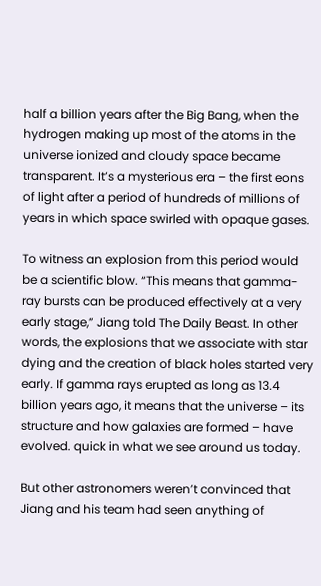half a billion years after the Big Bang, when the hydrogen making up most of the atoms in the universe ionized and cloudy space became transparent. It’s a mysterious era – the first eons of light after a period of hundreds of millions of years in which space swirled with opaque gases.

To witness an explosion from this period would be a scientific blow. “This means that gamma-ray bursts can be produced effectively at a very early stage,” Jiang told The Daily Beast. In other words, the explosions that we associate with star dying and the creation of black holes started very early. If gamma rays erupted as long as 13.4 billion years ago, it means that the universe – its structure and how galaxies are formed – have evolved. quick in what we see around us today.

But other astronomers weren’t convinced that Jiang and his team had seen anything of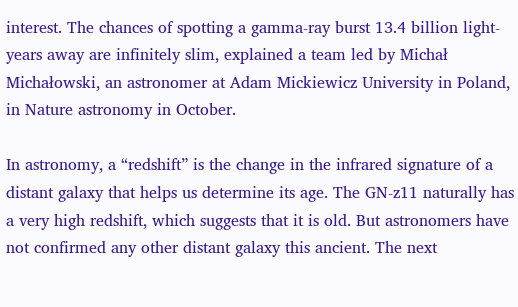interest. The chances of spotting a gamma-ray burst 13.4 billion light-years away are infinitely slim, explained a team led by Michał Michałowski, an astronomer at Adam Mickiewicz University in Poland, in Nature astronomy in October.

In astronomy, a “redshift” is the change in the infrared signature of a distant galaxy that helps us determine its age. The GN-z11 naturally has a very high redshift, which suggests that it is old. But astronomers have not confirmed any other distant galaxy this ancient. The next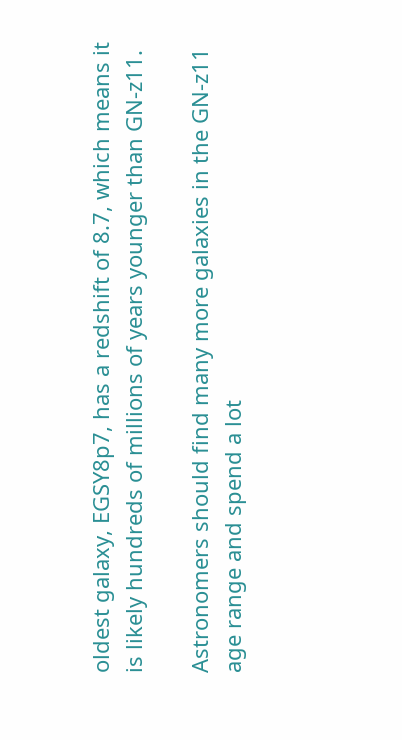oldest galaxy, EGSY8p7, has a redshift of 8.7, which means it is likely hundreds of millions of years younger than GN-z11.

Astronomers should find many more galaxies in the GN-z11 age range and spend a lot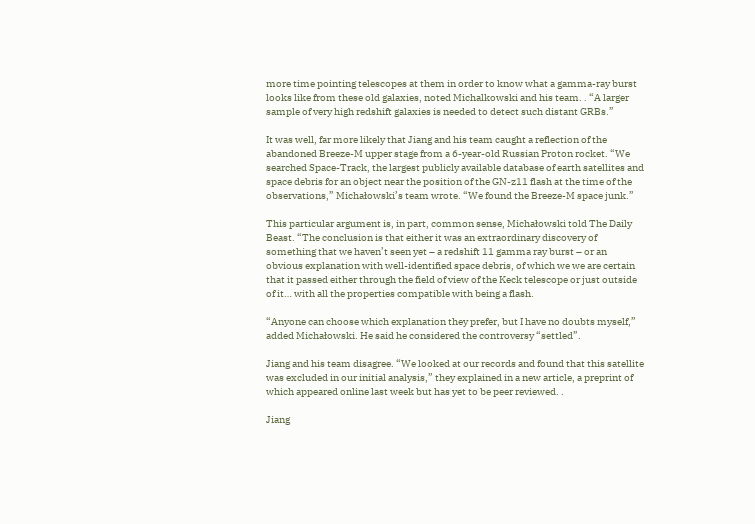more time pointing telescopes at them in order to know what a gamma-ray burst looks like from these old galaxies, noted Michalkowski and his team. . “A larger sample of very high redshift galaxies is needed to detect such distant GRBs.”

It was well, far more likely that Jiang and his team caught a reflection of the abandoned Breeze-M upper stage from a 6-year-old Russian Proton rocket. “We searched Space-Track, the largest publicly available database of earth satellites and space debris for an object near the position of the GN-z11 flash at the time of the observations,” Michałowski’s team wrote. “We found the Breeze-M space junk.”

This particular argument is, in part, common sense, Michałowski told The Daily Beast. “The conclusion is that either it was an extraordinary discovery of something that we haven’t seen yet – a redshift 11 gamma ray burst – or an obvious explanation with well-identified space debris, of which we we are certain that it passed either through the field of view of the Keck telescope or just outside of it… with all the properties compatible with being a flash.

“Anyone can choose which explanation they prefer, but I have no doubts myself,” added Michałowski. He said he considered the controversy “settled”.

Jiang and his team disagree. “We looked at our records and found that this satellite was excluded in our initial analysis,” they explained in a new article, a preprint of which appeared online last week but has yet to be peer reviewed. .

Jiang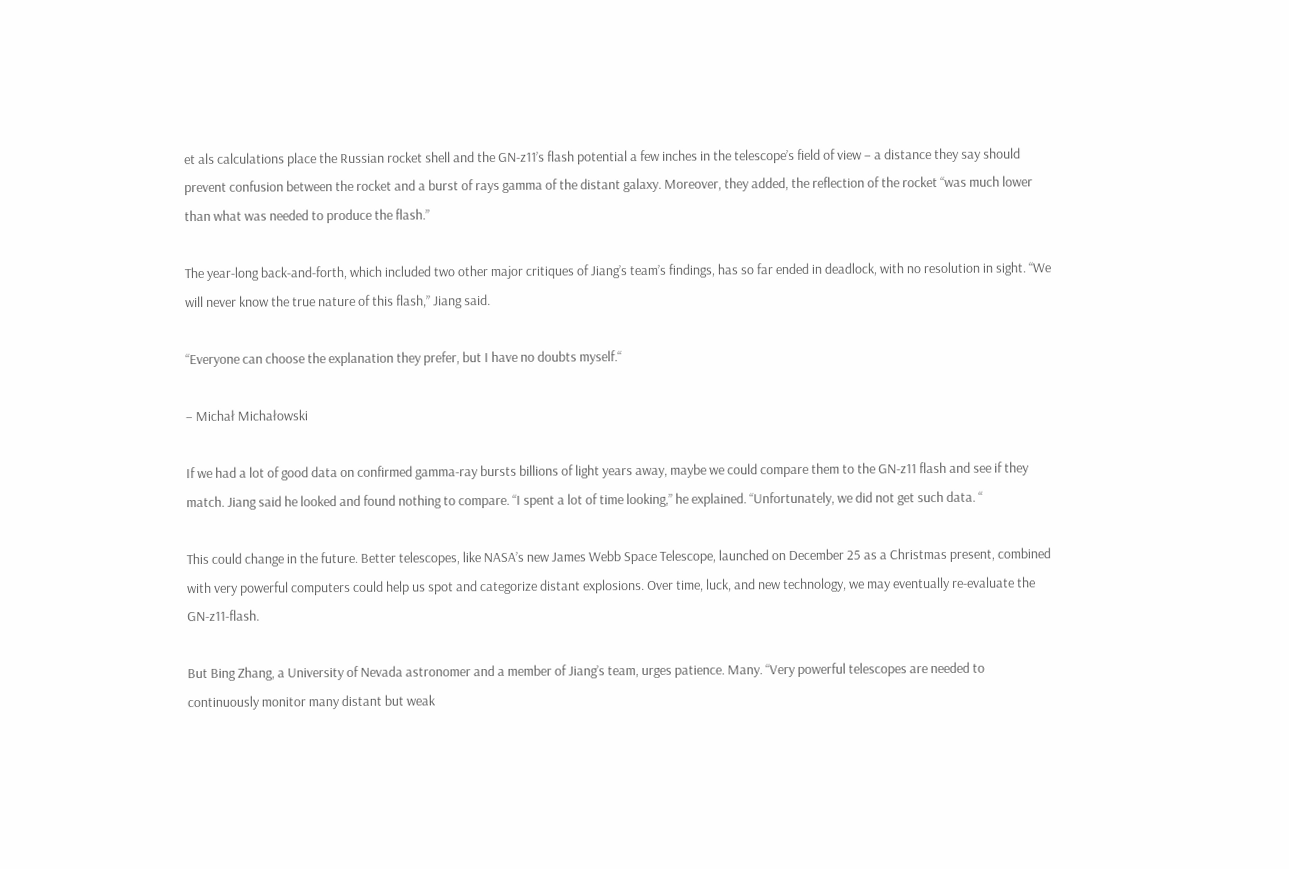et als calculations place the Russian rocket shell and the GN-z11’s flash potential a few inches in the telescope’s field of view – a distance they say should prevent confusion between the rocket and a burst of rays gamma of the distant galaxy. Moreover, they added, the reflection of the rocket “was much lower than what was needed to produce the flash.”

The year-long back-and-forth, which included two other major critiques of Jiang’s team’s findings, has so far ended in deadlock, with no resolution in sight. “We will never know the true nature of this flash,” Jiang said.

“Everyone can choose the explanation they prefer, but I have no doubts myself.“

– Michał Michałowski

If we had a lot of good data on confirmed gamma-ray bursts billions of light years away, maybe we could compare them to the GN-z11 flash and see if they match. Jiang said he looked and found nothing to compare. “I spent a lot of time looking,” he explained. “Unfortunately, we did not get such data. “

This could change in the future. Better telescopes, like NASA’s new James Webb Space Telescope, launched on December 25 as a Christmas present, combined with very powerful computers could help us spot and categorize distant explosions. Over time, luck, and new technology, we may eventually re-evaluate the GN-z11-flash.

But Bing Zhang, a University of Nevada astronomer and a member of Jiang’s team, urges patience. Many. “Very powerful telescopes are needed to continuously monitor many distant but weak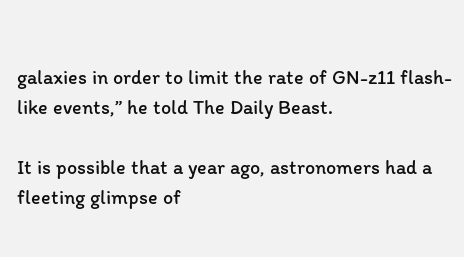galaxies in order to limit the rate of GN-z11 flash-like events,” he told The Daily Beast.

It is possible that a year ago, astronomers had a fleeting glimpse of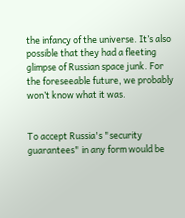the infancy of the universe. It’s also possible that they had a fleeting glimpse of Russian space junk. For the foreseeable future, we probably won’t know what it was.


To accept Russia's "security guarantees" in any form would be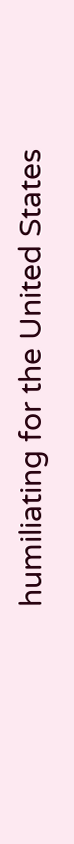humiliating for the United States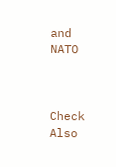and NATO



Check Also